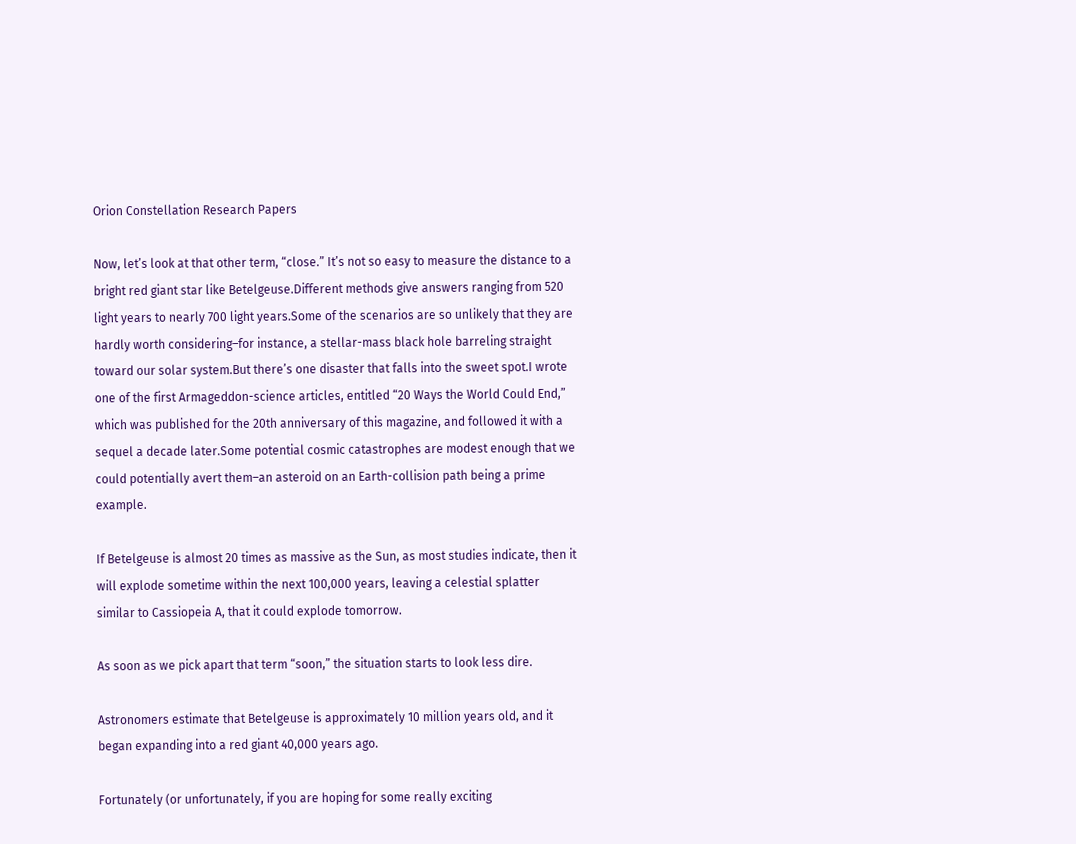Orion Constellation Research Papers

Now, let’s look at that other term, “close.” It’s not so easy to measure the distance to a bright red giant star like Betelgeuse.Different methods give answers ranging from 520 light years to nearly 700 light years.Some of the scenarios are so unlikely that they are hardly worth considering–for instance, a stellar-mass black hole barreling straight toward our solar system.But there’s one disaster that falls into the sweet spot.I wrote one of the first Armageddon-science articles, entitled “20 Ways the World Could End,” which was published for the 20th anniversary of this magazine, and followed it with a sequel a decade later.Some potential cosmic catastrophes are modest enough that we could potentially avert them–an asteroid on an Earth-collision path being a prime example.

If Betelgeuse is almost 20 times as massive as the Sun, as most studies indicate, then it will explode sometime within the next 100,000 years, leaving a celestial splatter similar to Cassiopeia A, that it could explode tomorrow.

As soon as we pick apart that term “soon,” the situation starts to look less dire.

Astronomers estimate that Betelgeuse is approximately 10 million years old, and it began expanding into a red giant 40,000 years ago.

Fortunately (or unfortunately, if you are hoping for some really exciting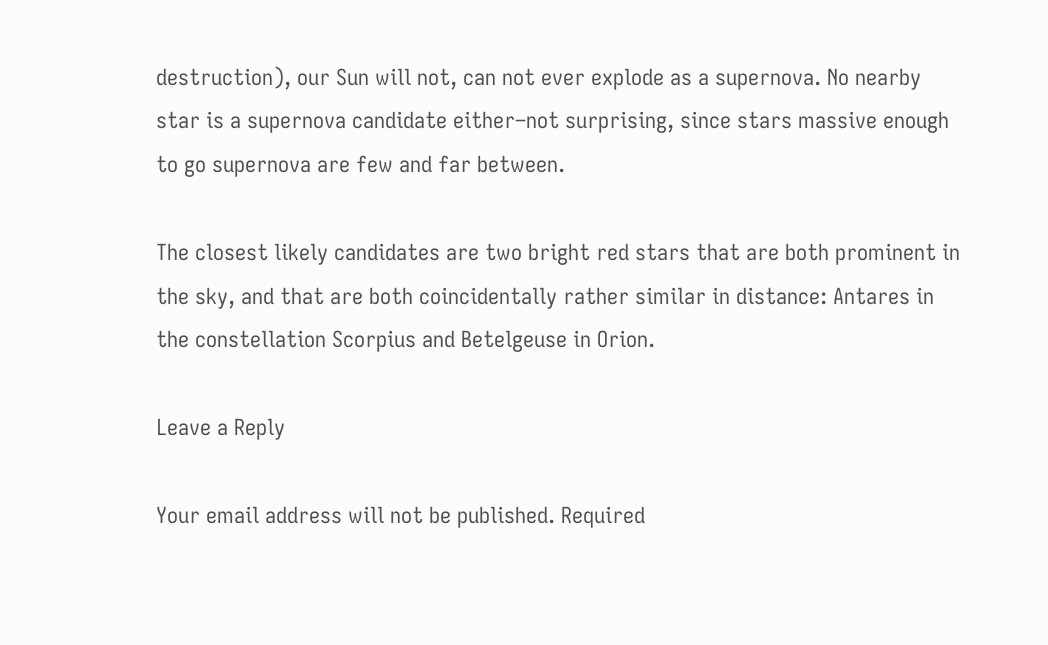destruction), our Sun will not, can not ever explode as a supernova. No nearby star is a supernova candidate either–not surprising, since stars massive enough to go supernova are few and far between.

The closest likely candidates are two bright red stars that are both prominent in the sky, and that are both coincidentally rather similar in distance: Antares in the constellation Scorpius and Betelgeuse in Orion.

Leave a Reply

Your email address will not be published. Required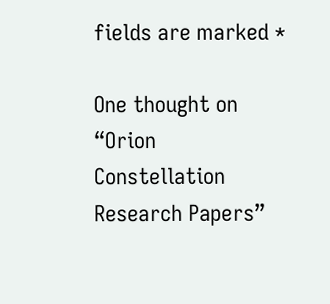fields are marked *

One thought on “Orion Constellation Research Papers”